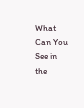What Can You See in the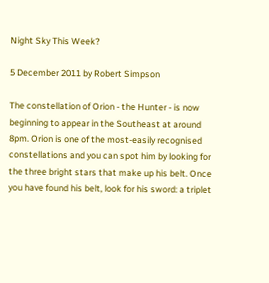Night Sky This Week?

5 December 2011 by Robert Simpson

The constellation of Orion - the Hunter - is now beginning to appear in the Southeast at around 8pm. Orion is one of the most-easily recognised constellations and you can spot him by looking for the three bright stars that make up his belt. Once you have found his belt, look for his sword: a triplet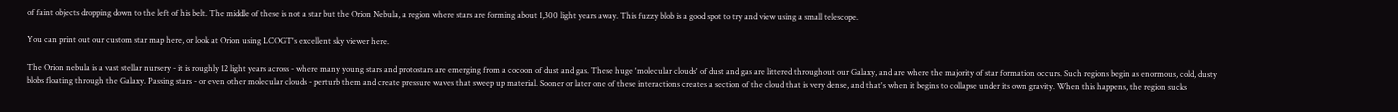of faint objects dropping down to the left of his belt. The middle of these is not a star but the Orion Nebula, a region where stars are forming about 1,300 light years away. This fuzzy blob is a good spot to try and view using a small telescope.

You can print out our custom star map here, or look at Orion using LCOGT's excellent sky viewer here.

The Orion nebula is a vast stellar nursery - it is roughly 12 light years across - where many young stars and protostars are emerging from a cocoon of dust and gas. These huge 'molecular clouds' of dust and gas are littered throughout our Galaxy, and are where the majority of star formation occurs. Such regions begin as enormous, cold, dusty blobs floating through the Galaxy. Passing stars - or even other molecular clouds - perturb them and create pressure waves that sweep up material. Sooner or later one of these interactions creates a section of the cloud that is very dense, and that's when it begins to collapse under its own gravity. When this happens, the region sucks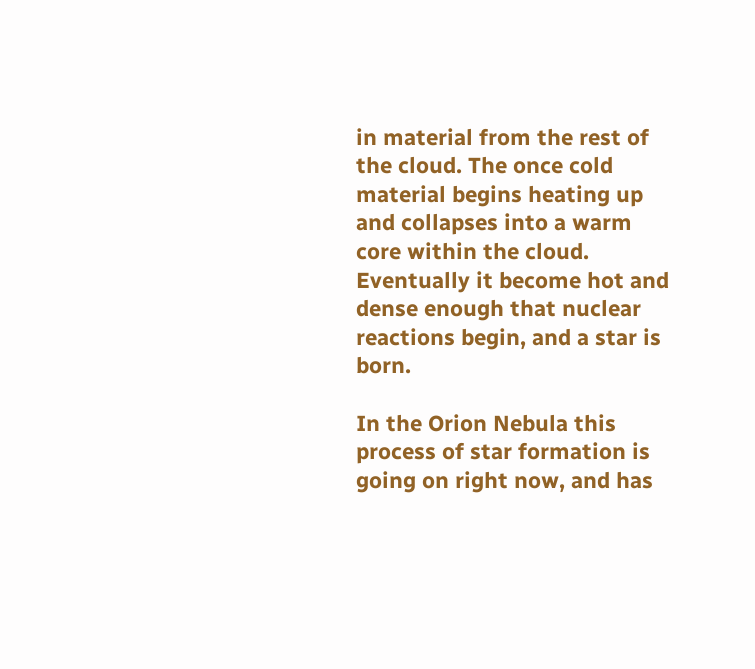in material from the rest of the cloud. The once cold material begins heating up and collapses into a warm core within the cloud. Eventually it become hot and dense enough that nuclear reactions begin, and a star is born.

In the Orion Nebula this process of star formation is going on right now, and has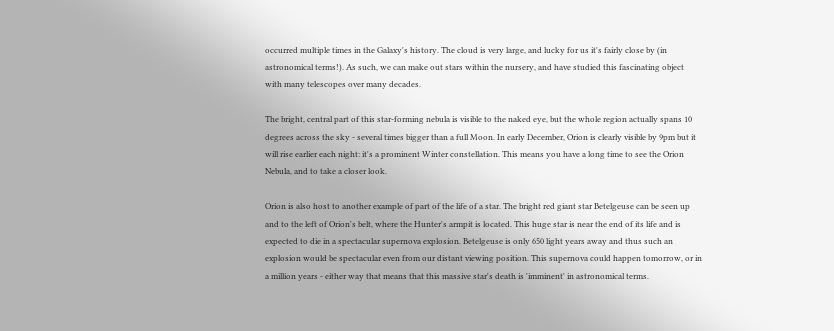occurred multiple times in the Galaxy's history. The cloud is very large, and lucky for us it's fairly close by (in astronomical terms!). As such, we can make out stars within the nursery, and have studied this fascinating object with many telescopes over many decades.

The bright, central part of this star-forming nebula is visible to the naked eye, but the whole region actually spans 10 degrees across the sky - several times bigger than a full Moon. In early December, Orion is clearly visible by 9pm but it will rise earlier each night: it's a prominent Winter constellation. This means you have a long time to see the Orion Nebula, and to take a closer look.

Orion is also host to another example of part of the life of a star. The bright red giant star Betelgeuse can be seen up and to the left of Orion's belt, where the Hunter's armpit is located. This huge star is near the end of its life and is expected to die in a spectacular supernova explosion. Betelgeuse is only 650 light years away and thus such an explosion would be spectacular even from our distant viewing position. This supernova could happen tomorrow, or in a million years - either way that means that this massive star's death is 'imminent' in astronomical terms.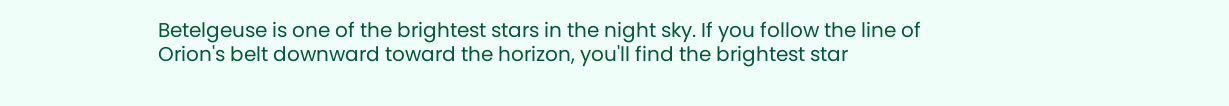Betelgeuse is one of the brightest stars in the night sky. If you follow the line of Orion's belt downward toward the horizon, you'll find the brightest star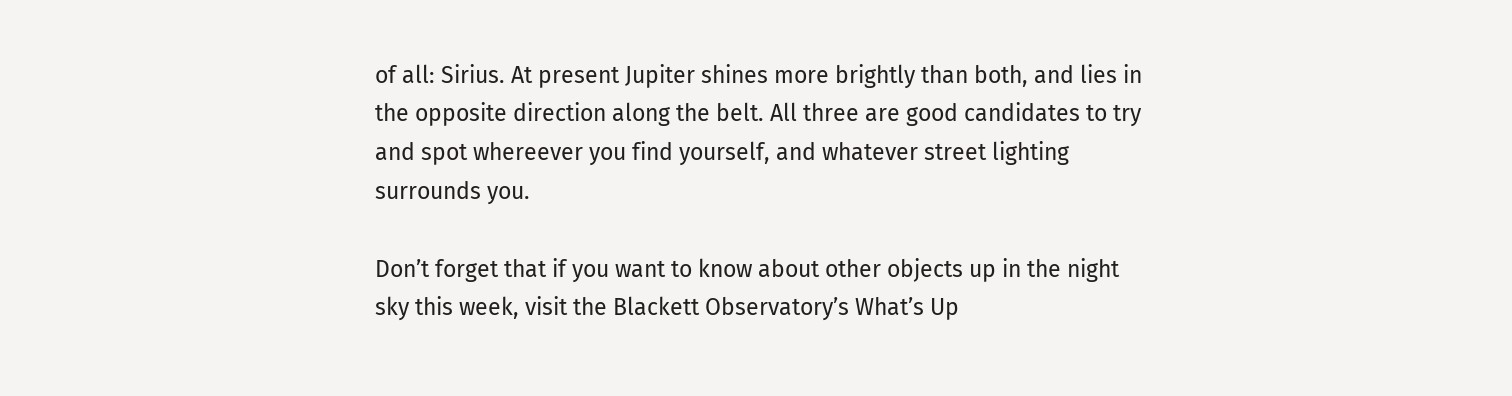of all: Sirius. At present Jupiter shines more brightly than both, and lies in the opposite direction along the belt. All three are good candidates to try and spot whereever you find yourself, and whatever street lighting surrounds you.

Don’t forget that if you want to know about other objects up in the night sky this week, visit the Blackett Observatory’s What’s Up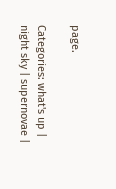page.

Categories: what's up | night sky | supernovae |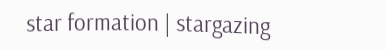star formation | stargazing